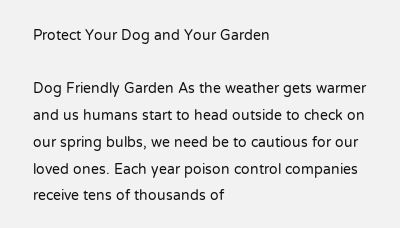Protect Your Dog and Your Garden

Dog Friendly Garden As the weather gets warmer and us humans start to head outside to check on our spring bulbs, we need be to cautious for our loved ones. Each year poison control companies receive tens of thousands of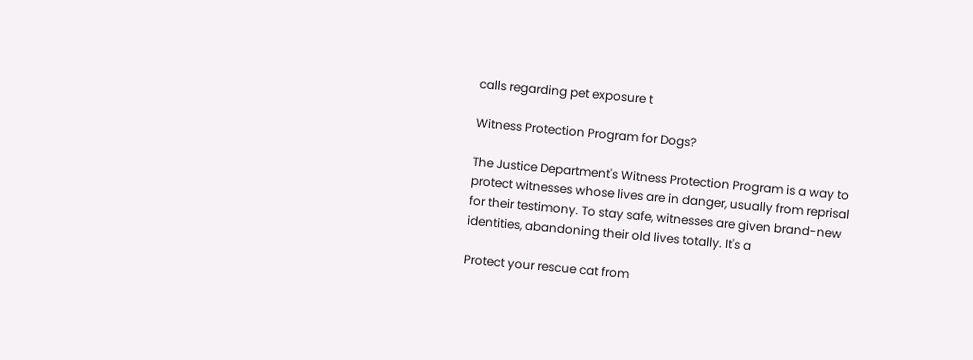calls regarding pet exposure t

Witness Protection Program for Dogs?

The Justice Department's Witness Protection Program is a way to protect witnesses whose lives are in danger, usually from reprisal for their testimony. To stay safe, witnesses are given brand-new identities, abandoning their old lives totally. It's a

Protect your rescue cat from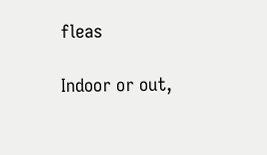fleas

Indoor or out,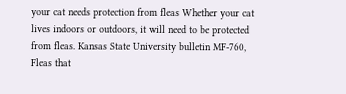your cat needs protection from fleas Whether your cat lives indoors or outdoors, it will need to be protected from fleas. Kansas State University bulletin MF-760, Fleas that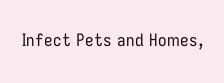Infect Pets and Homes,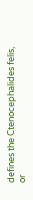defines the Ctenocephalides felis, or